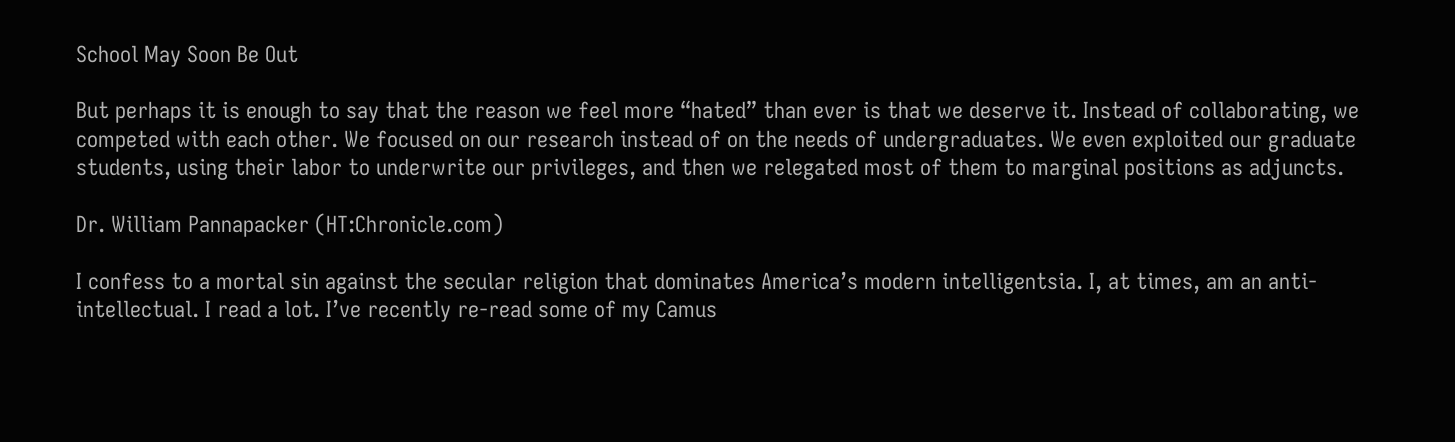School May Soon Be Out

But perhaps it is enough to say that the reason we feel more “hated” than ever is that we deserve it. Instead of collaborating, we competed with each other. We focused on our research instead of on the needs of undergraduates. We even exploited our graduate students, using their labor to underwrite our privileges, and then we relegated most of them to marginal positions as adjuncts.

Dr. William Pannapacker (HT:Chronicle.com)

I confess to a mortal sin against the secular religion that dominates America’s modern intelligentsia. I, at times, am an anti-intellectual. I read a lot. I’ve recently re-read some of my Camus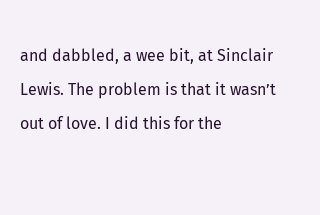and dabbled, a wee bit, at Sinclair Lewis. The problem is that it wasn’t out of love. I did this for the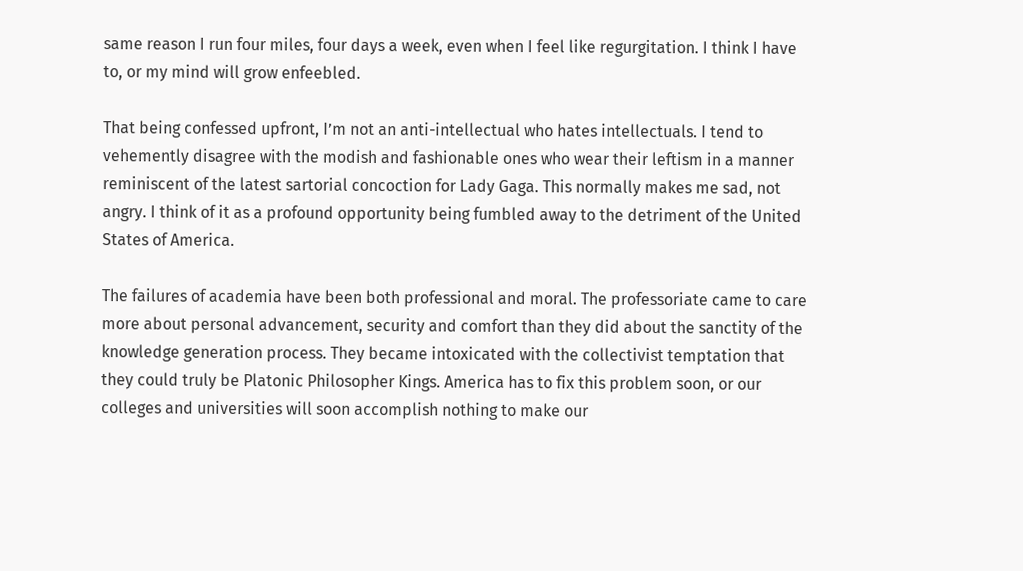same reason I run four miles, four days a week, even when I feel like regurgitation. I think I have to, or my mind will grow enfeebled.

That being confessed upfront, I’m not an anti-intellectual who hates intellectuals. I tend to vehemently disagree with the modish and fashionable ones who wear their leftism in a manner reminiscent of the latest sartorial concoction for Lady Gaga. This normally makes me sad, not angry. I think of it as a profound opportunity being fumbled away to the detriment of the United States of America.

The failures of academia have been both professional and moral. The professoriate came to care more about personal advancement, security and comfort than they did about the sanctity of the knowledge generation process. They became intoxicated with the collectivist temptation that they could truly be Platonic Philosopher Kings. America has to fix this problem soon, or our colleges and universities will soon accomplish nothing to make our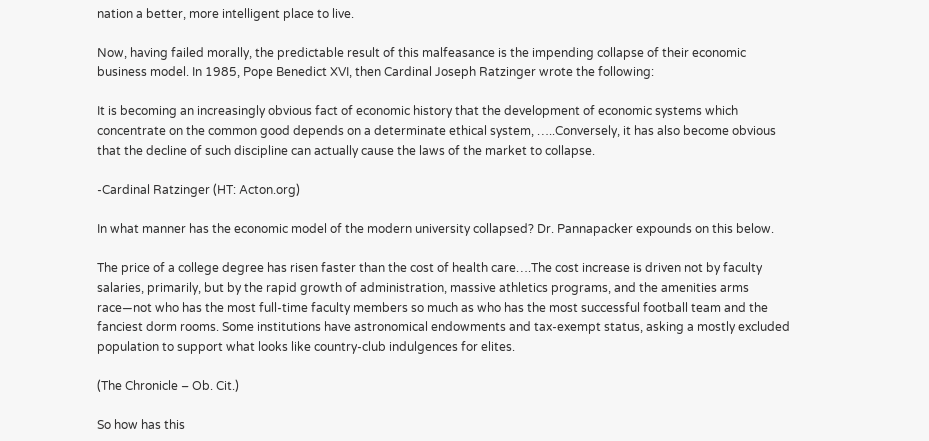nation a better, more intelligent place to live.

Now, having failed morally, the predictable result of this malfeasance is the impending collapse of their economic business model. In 1985, Pope Benedict XVI, then Cardinal Joseph Ratzinger wrote the following:

It is becoming an increasingly obvious fact of economic history that the development of economic systems which concentrate on the common good depends on a determinate ethical system, …..Conversely, it has also become obvious that the decline of such discipline can actually cause the laws of the market to collapse.

-Cardinal Ratzinger (HT: Acton.org)

In what manner has the economic model of the modern university collapsed? Dr. Pannapacker expounds on this below.

The price of a college degree has risen faster than the cost of health care….The cost increase is driven not by faculty salaries, primarily, but by the rapid growth of administration, massive athletics programs, and the amenities arms race—not who has the most full-time faculty members so much as who has the most successful football team and the fanciest dorm rooms. Some institutions have astronomical endowments and tax-exempt status, asking a mostly excluded population to support what looks like country-club indulgences for elites.

(The Chronicle – Ob. Cit.)

So how has this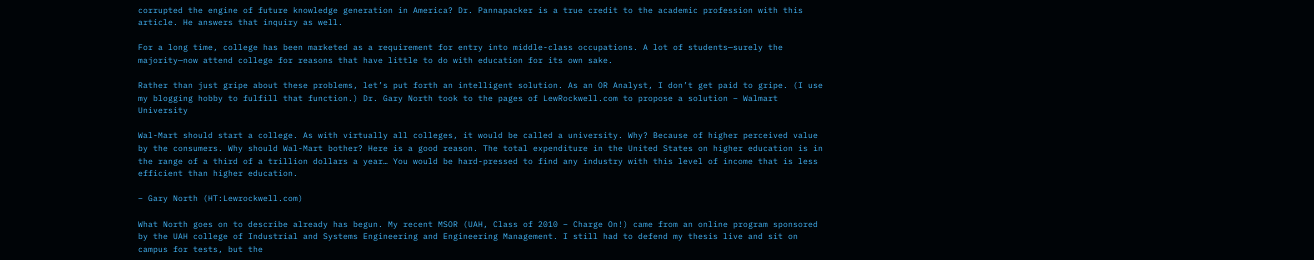corrupted the engine of future knowledge generation in America? Dr. Pannapacker is a true credit to the academic profession with this article. He answers that inquiry as well.

For a long time, college has been marketed as a requirement for entry into middle-class occupations. A lot of students—surely the majority—now attend college for reasons that have little to do with education for its own sake.

Rather than just gripe about these problems, let’s put forth an intelligent solution. As an OR Analyst, I don’t get paid to gripe. (I use my blogging hobby to fulfill that function.) Dr. Gary North took to the pages of LewRockwell.com to propose a solution – Walmart University

Wal-Mart should start a college. As with virtually all colleges, it would be called a university. Why? Because of higher perceived value by the consumers. Why should Wal-Mart bother? Here is a good reason. The total expenditure in the United States on higher education is in the range of a third of a trillion dollars a year… You would be hard-pressed to find any industry with this level of income that is less efficient than higher education.

– Gary North (HT:Lewrockwell.com)

What North goes on to describe already has begun. My recent MSOR (UAH, Class of 2010 – Charge On!) came from an online program sponsored by the UAH college of Industrial and Systems Engineering and Engineering Management. I still had to defend my thesis live and sit on campus for tests, but the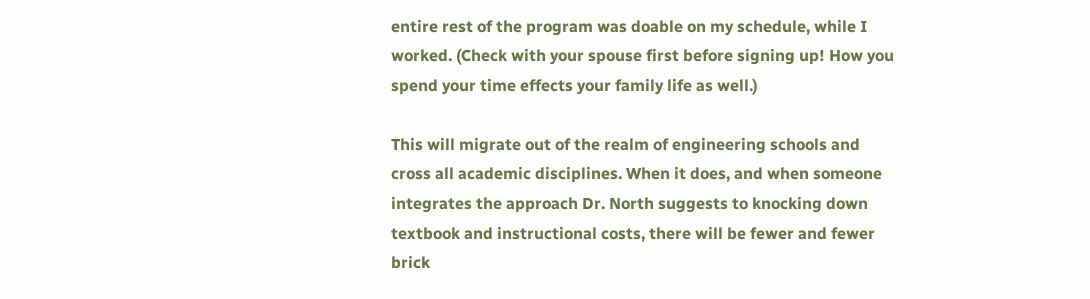entire rest of the program was doable on my schedule, while I worked. (Check with your spouse first before signing up! How you spend your time effects your family life as well.)

This will migrate out of the realm of engineering schools and cross all academic disciplines. When it does, and when someone integrates the approach Dr. North suggests to knocking down textbook and instructional costs, there will be fewer and fewer brick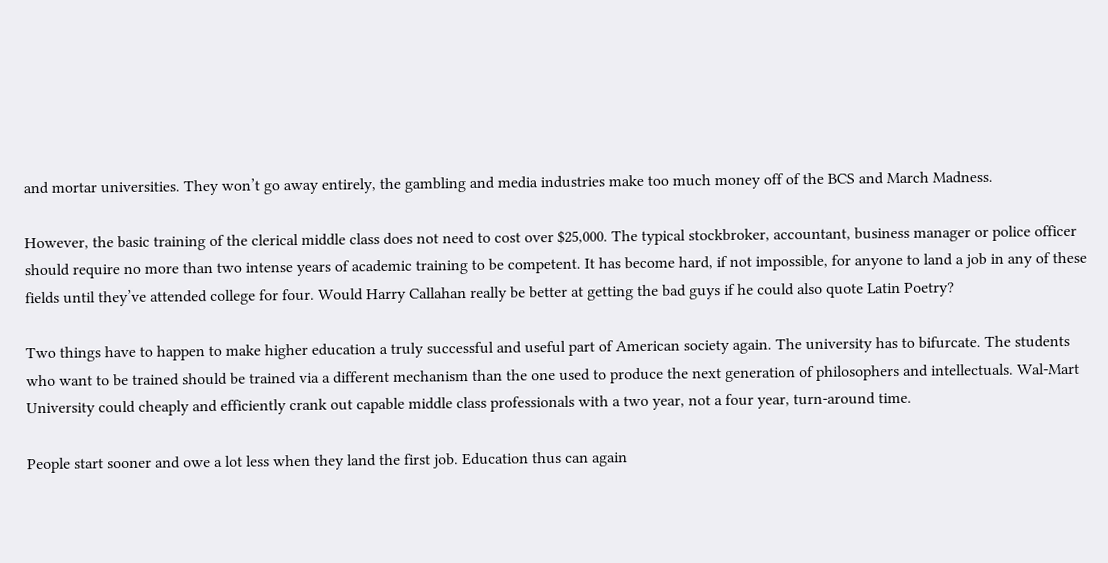and mortar universities. They won’t go away entirely, the gambling and media industries make too much money off of the BCS and March Madness.

However, the basic training of the clerical middle class does not need to cost over $25,000. The typical stockbroker, accountant, business manager or police officer should require no more than two intense years of academic training to be competent. It has become hard, if not impossible, for anyone to land a job in any of these fields until they’ve attended college for four. Would Harry Callahan really be better at getting the bad guys if he could also quote Latin Poetry?

Two things have to happen to make higher education a truly successful and useful part of American society again. The university has to bifurcate. The students who want to be trained should be trained via a different mechanism than the one used to produce the next generation of philosophers and intellectuals. Wal-Mart University could cheaply and efficiently crank out capable middle class professionals with a two year, not a four year, turn-around time.

People start sooner and owe a lot less when they land the first job. Education thus can again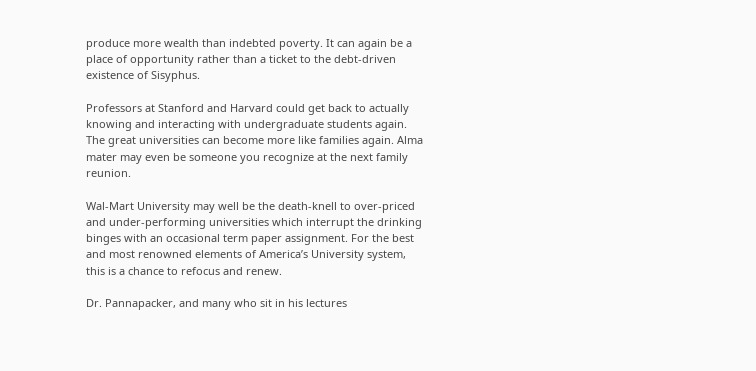produce more wealth than indebted poverty. It can again be a place of opportunity rather than a ticket to the debt-driven existence of Sisyphus.

Professors at Stanford and Harvard could get back to actually knowing and interacting with undergraduate students again. The great universities can become more like families again. Alma mater may even be someone you recognize at the next family reunion.

Wal-Mart University may well be the death-knell to over-priced and under-performing universities which interrupt the drinking binges with an occasional term paper assignment. For the best and most renowned elements of America’s University system, this is a chance to refocus and renew.

Dr. Pannapacker, and many who sit in his lectures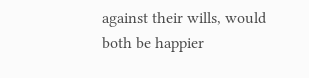against their wills, would both be happier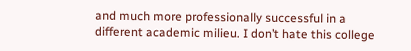and much more professionally successful in a different academic milieu. I don’t hate this college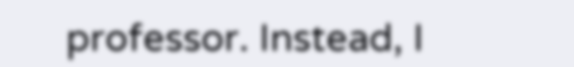professor. Instead, I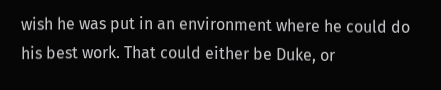wish he was put in an environment where he could do his best work. That could either be Duke, or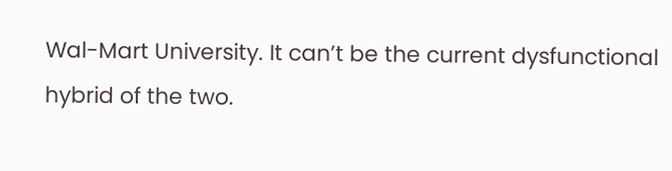Wal-Mart University. It can’t be the current dysfunctional hybrid of the two.